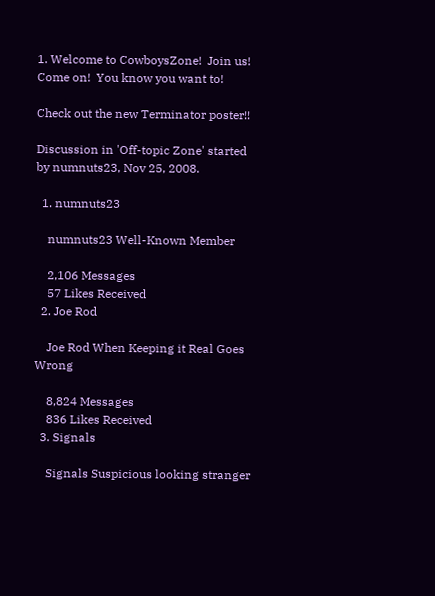1. Welcome to CowboysZone!  Join us!  Come on!  You know you want to!

Check out the new Terminator poster!!

Discussion in 'Off-topic Zone' started by numnuts23, Nov 25, 2008.

  1. numnuts23

    numnuts23 Well-Known Member

    2,106 Messages
    57 Likes Received
  2. Joe Rod

    Joe Rod When Keeping it Real Goes Wrong

    8,824 Messages
    836 Likes Received
  3. Signals

    Signals Suspicious looking stranger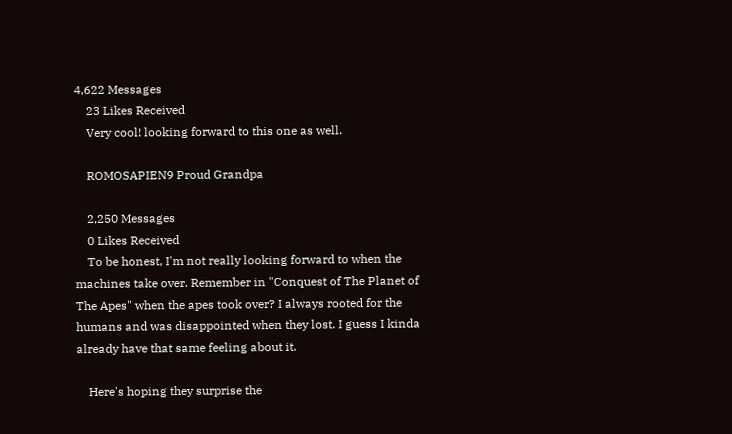4,622 Messages
    23 Likes Received
    Very cool! looking forward to this one as well.

    ROMOSAPIEN9 Proud Grandpa

    2,250 Messages
    0 Likes Received
    To be honest, I'm not really looking forward to when the machines take over. Remember in "Conquest of The Planet of The Apes" when the apes took over? I always rooted for the humans and was disappointed when they lost. I guess I kinda already have that same feeling about it.

    Here's hoping they surprise the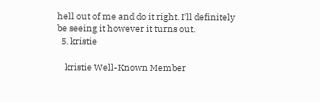hell out of me and do it right. I'll definitely be seeing it however it turns out.
  5. kristie

    kristie Well-Known Member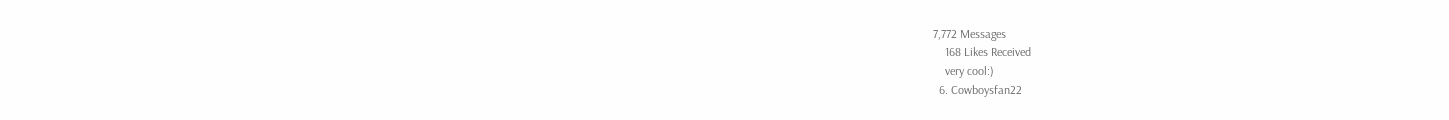7,772 Messages
    168 Likes Received
    very cool:)
  6. Cowboysfan22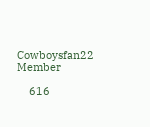Cowboysfan22 Member

    616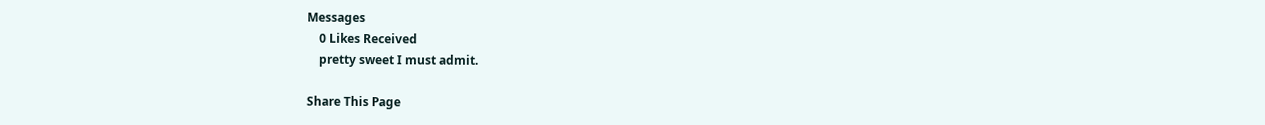Messages
    0 Likes Received
    pretty sweet I must admit.

Share This Page